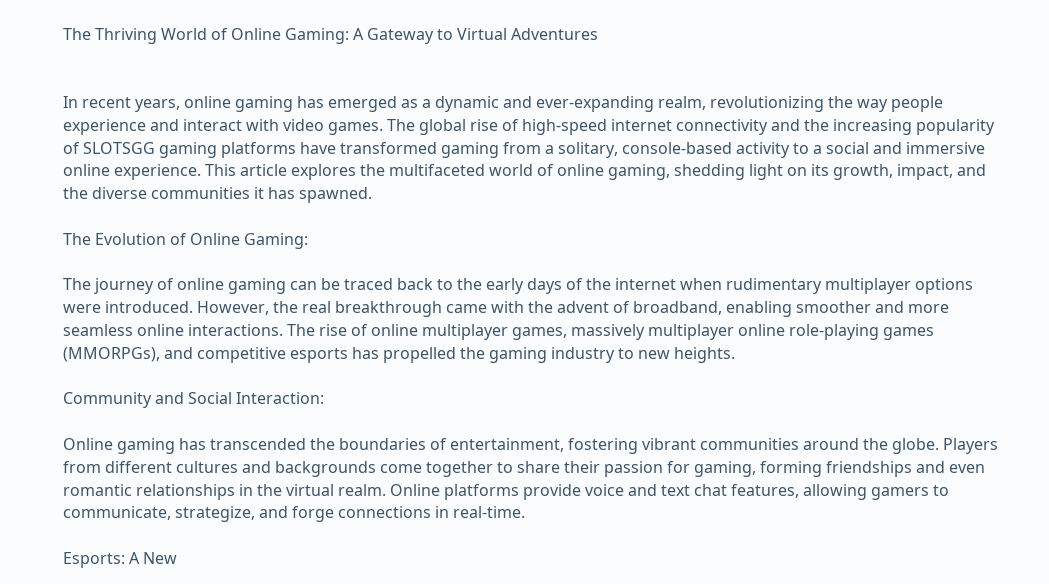The Thriving World of Online Gaming: A Gateway to Virtual Adventures


In recent years, online gaming has emerged as a dynamic and ever-expanding realm, revolutionizing the way people experience and interact with video games. The global rise of high-speed internet connectivity and the increasing popularity of SLOTSGG gaming platforms have transformed gaming from a solitary, console-based activity to a social and immersive online experience. This article explores the multifaceted world of online gaming, shedding light on its growth, impact, and the diverse communities it has spawned.

The Evolution of Online Gaming:

The journey of online gaming can be traced back to the early days of the internet when rudimentary multiplayer options were introduced. However, the real breakthrough came with the advent of broadband, enabling smoother and more seamless online interactions. The rise of online multiplayer games, massively multiplayer online role-playing games (MMORPGs), and competitive esports has propelled the gaming industry to new heights.

Community and Social Interaction:

Online gaming has transcended the boundaries of entertainment, fostering vibrant communities around the globe. Players from different cultures and backgrounds come together to share their passion for gaming, forming friendships and even romantic relationships in the virtual realm. Online platforms provide voice and text chat features, allowing gamers to communicate, strategize, and forge connections in real-time.

Esports: A New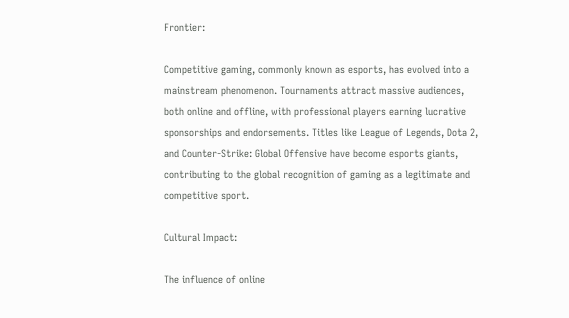Frontier:

Competitive gaming, commonly known as esports, has evolved into a mainstream phenomenon. Tournaments attract massive audiences, both online and offline, with professional players earning lucrative sponsorships and endorsements. Titles like League of Legends, Dota 2, and Counter-Strike: Global Offensive have become esports giants, contributing to the global recognition of gaming as a legitimate and competitive sport.

Cultural Impact:

The influence of online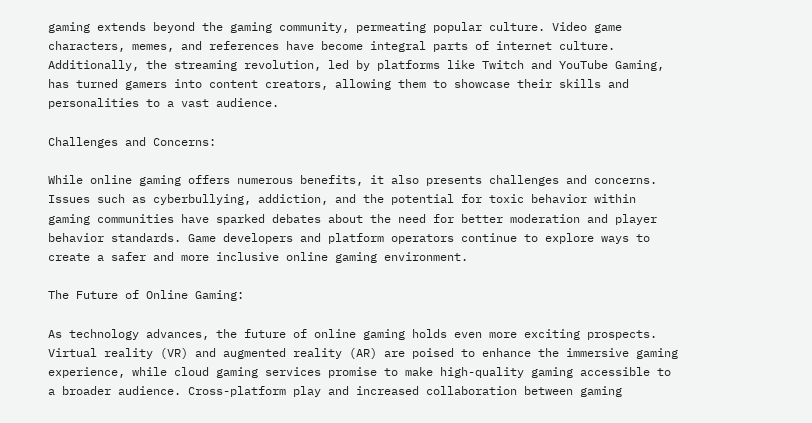gaming extends beyond the gaming community, permeating popular culture. Video game characters, memes, and references have become integral parts of internet culture. Additionally, the streaming revolution, led by platforms like Twitch and YouTube Gaming, has turned gamers into content creators, allowing them to showcase their skills and personalities to a vast audience.

Challenges and Concerns:

While online gaming offers numerous benefits, it also presents challenges and concerns. Issues such as cyberbullying, addiction, and the potential for toxic behavior within gaming communities have sparked debates about the need for better moderation and player behavior standards. Game developers and platform operators continue to explore ways to create a safer and more inclusive online gaming environment.

The Future of Online Gaming:

As technology advances, the future of online gaming holds even more exciting prospects. Virtual reality (VR) and augmented reality (AR) are poised to enhance the immersive gaming experience, while cloud gaming services promise to make high-quality gaming accessible to a broader audience. Cross-platform play and increased collaboration between gaming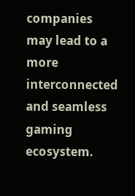companies may lead to a more interconnected and seamless gaming ecosystem.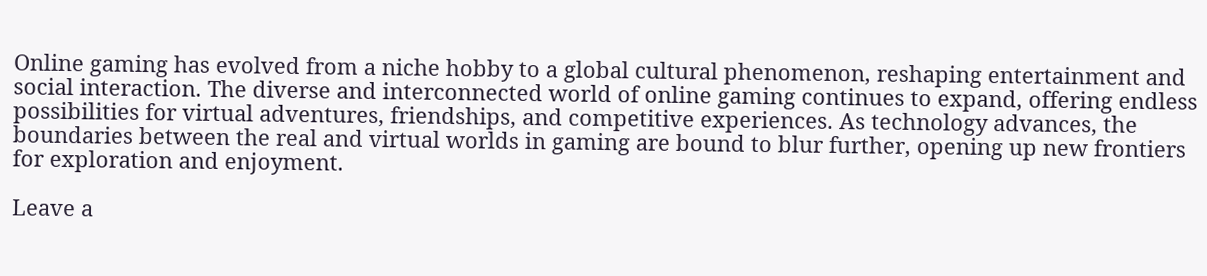Online gaming has evolved from a niche hobby to a global cultural phenomenon, reshaping entertainment and social interaction. The diverse and interconnected world of online gaming continues to expand, offering endless possibilities for virtual adventures, friendships, and competitive experiences. As technology advances, the boundaries between the real and virtual worlds in gaming are bound to blur further, opening up new frontiers for exploration and enjoyment.

Leave a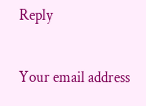Reply

Your email address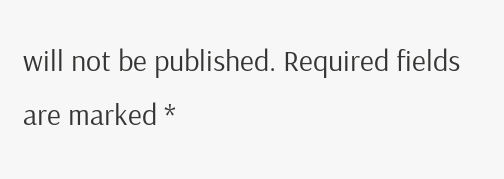will not be published. Required fields are marked *